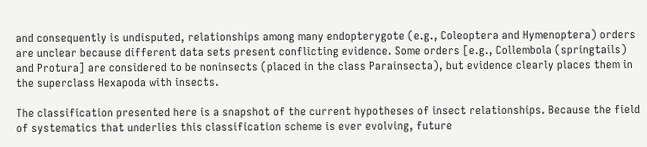and consequently is undisputed, relationships among many endopterygote (e.g., Coleoptera and Hymenoptera) orders are unclear because different data sets present conflicting evidence. Some orders [e.g., Collembola (springtails) and Protura] are considered to be noninsects (placed in the class Parainsecta), but evidence clearly places them in the superclass Hexapoda with insects.

The classification presented here is a snapshot of the current hypotheses of insect relationships. Because the field of systematics that underlies this classification scheme is ever evolving, future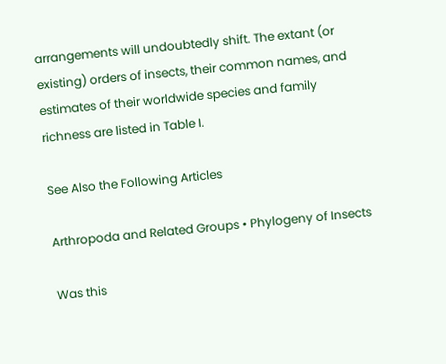arrangements will undoubtedly shift. The extant (or existing) orders of insects, their common names, and estimates of their worldwide species and family richness are listed in Table I.

See Also the Following Articles

Arthropoda and Related Groups • Phylogeny of Insects

Was this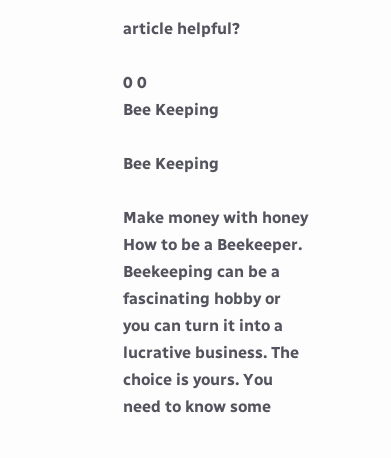article helpful?

0 0
Bee Keeping

Bee Keeping

Make money with honey How to be a Beekeeper. Beekeeping can be a fascinating hobby or you can turn it into a lucrative business. The choice is yours. You need to know some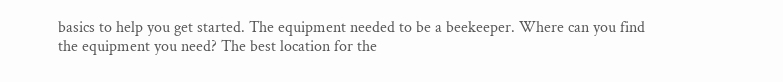basics to help you get started. The equipment needed to be a beekeeper. Where can you find the equipment you need? The best location for the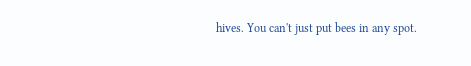hives. You can't just put bees in any spot.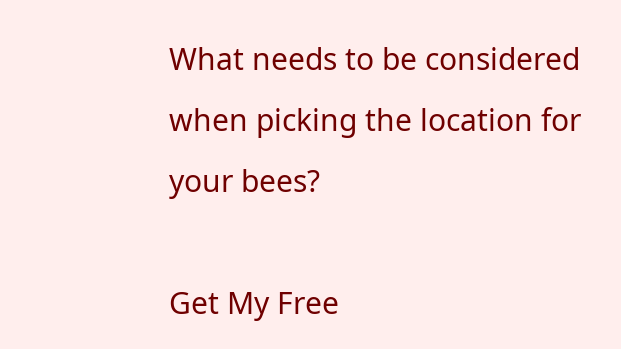What needs to be considered when picking the location for your bees?

Get My Free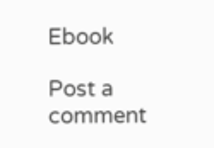Ebook

Post a comment